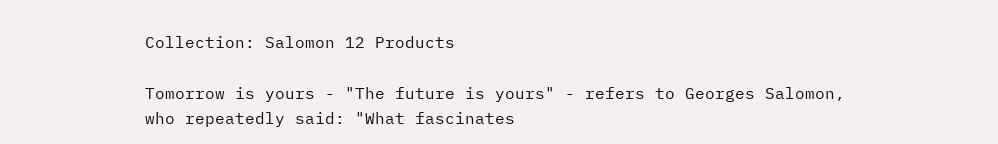Collection: Salomon 12 Products

Tomorrow is yours - "The future is yours" - refers to Georges Salomon, who repeatedly said: "What fascinates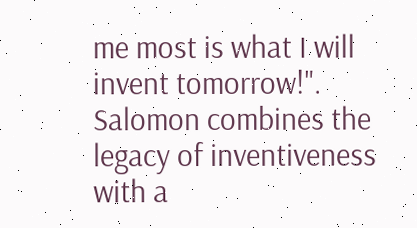me most is what I will invent tomorrow!".
Salomon combines the legacy of inventiveness with a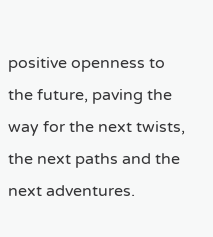positive openness to the future, paving the way for the next twists, the next paths and the next adventures.